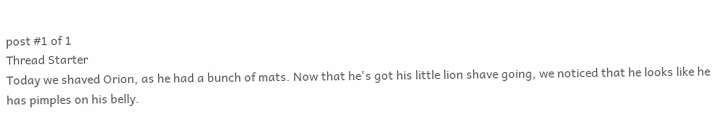post #1 of 1
Thread Starter
Today we shaved Orion, as he had a bunch of mats. Now that he's got his little lion shave going, we noticed that he looks like he has pimples on his belly.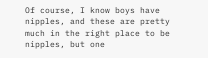Of course, I know boys have nipples, and these are pretty much in the right place to be nipples, but one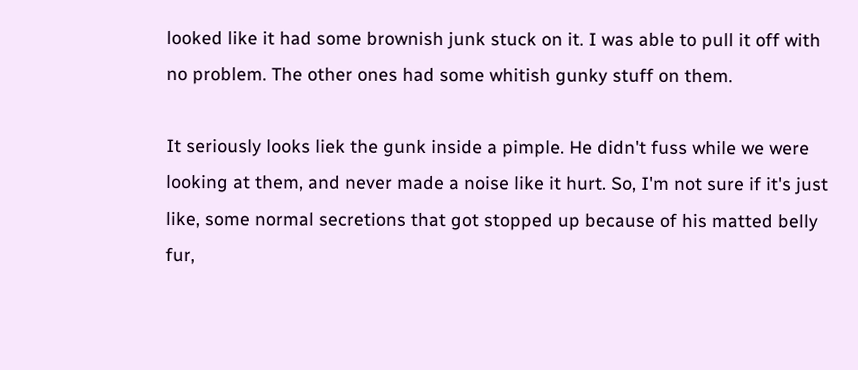looked like it had some brownish junk stuck on it. I was able to pull it off with no problem. The other ones had some whitish gunky stuff on them.

It seriously looks liek the gunk inside a pimple. He didn't fuss while we were looking at them, and never made a noise like it hurt. So, I'm not sure if it's just like, some normal secretions that got stopped up because of his matted belly fur,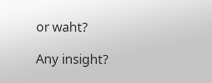or waht?

Any insight?